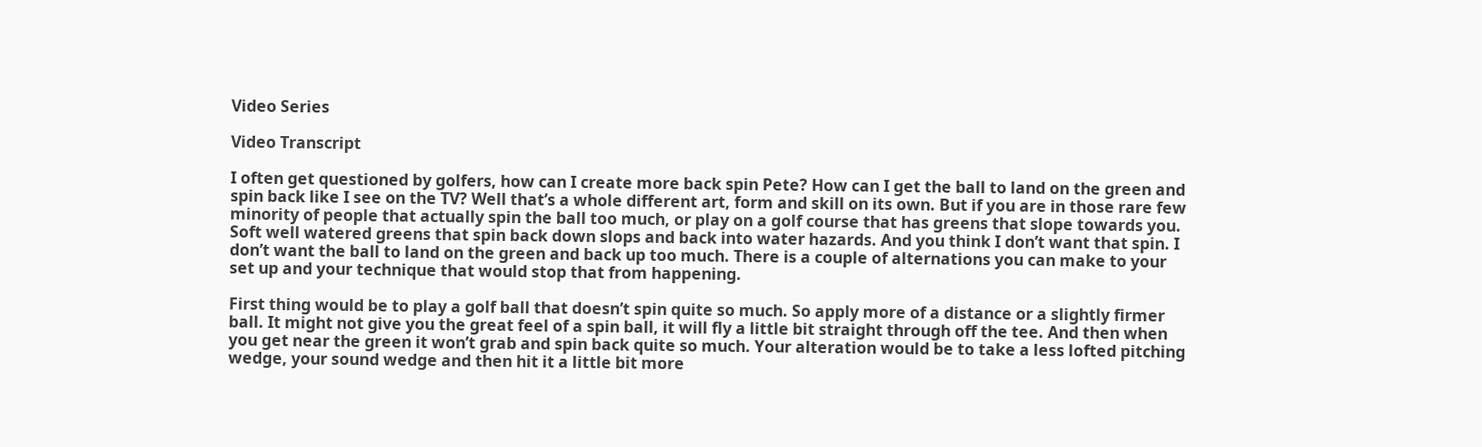Video Series

Video Transcript

I often get questioned by golfers, how can I create more back spin Pete? How can I get the ball to land on the green and spin back like I see on the TV? Well that’s a whole different art, form and skill on its own. But if you are in those rare few minority of people that actually spin the ball too much, or play on a golf course that has greens that slope towards you. Soft well watered greens that spin back down slops and back into water hazards. And you think I don’t want that spin. I don’t want the ball to land on the green and back up too much. There is a couple of alternations you can make to your set up and your technique that would stop that from happening.

First thing would be to play a golf ball that doesn’t spin quite so much. So apply more of a distance or a slightly firmer ball. It might not give you the great feel of a spin ball, it will fly a little bit straight through off the tee. And then when you get near the green it won’t grab and spin back quite so much. Your alteration would be to take a less lofted pitching wedge, your sound wedge and then hit it a little bit more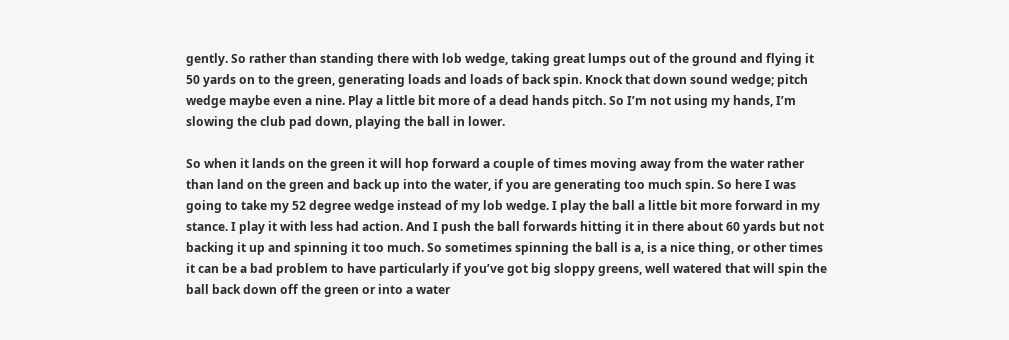gently. So rather than standing there with lob wedge, taking great lumps out of the ground and flying it 50 yards on to the green, generating loads and loads of back spin. Knock that down sound wedge; pitch wedge maybe even a nine. Play a little bit more of a dead hands pitch. So I’m not using my hands, I’m slowing the club pad down, playing the ball in lower.

So when it lands on the green it will hop forward a couple of times moving away from the water rather than land on the green and back up into the water, if you are generating too much spin. So here I was going to take my 52 degree wedge instead of my lob wedge. I play the ball a little bit more forward in my stance. I play it with less had action. And I push the ball forwards hitting it in there about 60 yards but not backing it up and spinning it too much. So sometimes spinning the ball is a, is a nice thing, or other times it can be a bad problem to have particularly if you’ve got big sloppy greens, well watered that will spin the ball back down off the green or into a water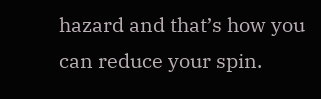hazard and that’s how you can reduce your spin.